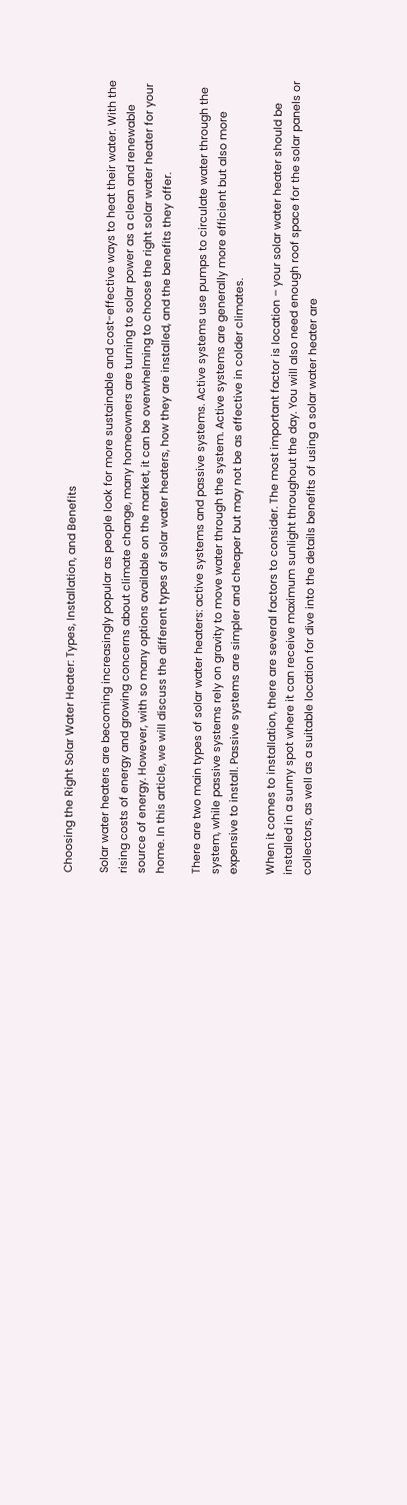Choosing the Right Solar Water Heater: Types, Installation, and Benefits

Solar water heaters are becoming increasingly popular as people look for more sustainable and cost-effective ways to heat their water. With the rising costs of energy and growing concerns about climate change, many homeowners are turning to solar power as a clean and renewable source of energy. However, with so many options available on the market, it can be overwhelming to choose the right solar water heater for your home. In this article, we will discuss the different types of solar water heaters, how they are installed, and the benefits they offer.

There are two main types of solar water heaters: active systems and passive systems. Active systems use pumps to circulate water through the system, while passive systems rely on gravity to move water through the system. Active systems are generally more efficient but also more expensive to install. Passive systems are simpler and cheaper but may not be as effective in colder climates.

When it comes to installation, there are several factors to consider. The most important factor is location – your solar water heater should be installed in a sunny spot where it can receive maximum sunlight throughout the day. You will also need enough roof space for the solar panels or collectors, as well as a suitable location for dive into the details benefits of using a solar water heater are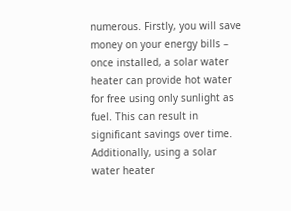numerous. Firstly, you will save money on your energy bills – once installed, a solar water heater can provide hot water for free using only sunlight as fuel. This can result in significant savings over time. Additionally, using a solar water heater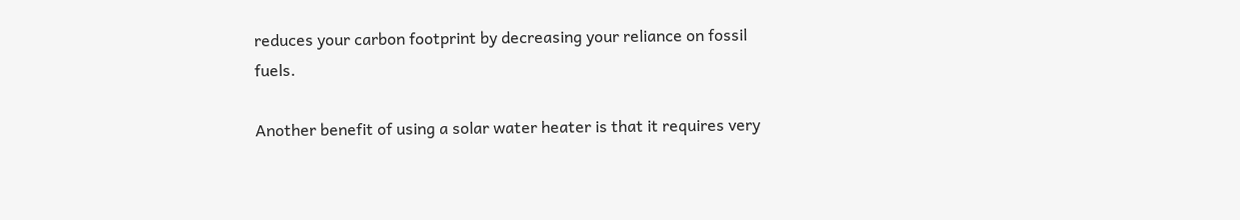reduces your carbon footprint by decreasing your reliance on fossil fuels.

Another benefit of using a solar water heater is that it requires very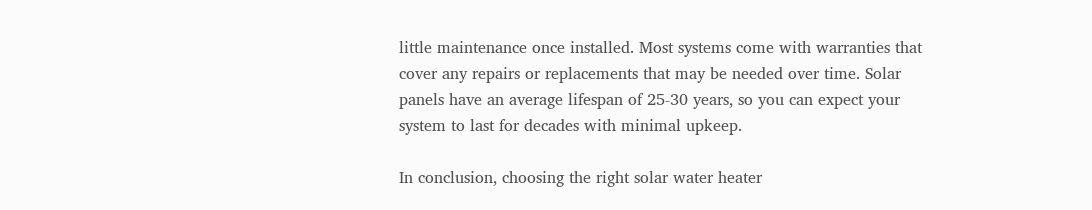little maintenance once installed. Most systems come with warranties that cover any repairs or replacements that may be needed over time. Solar panels have an average lifespan of 25-30 years, so you can expect your system to last for decades with minimal upkeep.

In conclusion, choosing the right solar water heater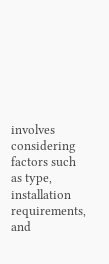involves considering factors such as type, installation requirements, and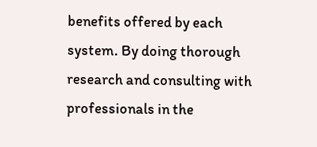benefits offered by each system. By doing thorough research and consulting with professionals in the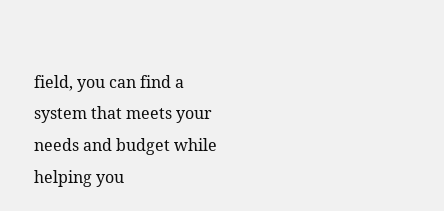field, you can find a system that meets your needs and budget while helping you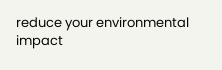reduce your environmental impact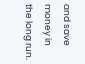and save money in the long run.